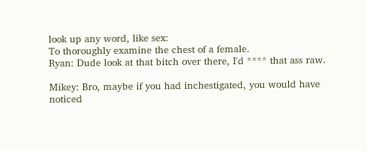look up any word, like sex:
To thoroughly examine the chest of a female.
Ryan: Dude look at that bitch over there, I'd **** that ass raw.

Mikey: Bro, maybe if you had inchestigated, you would have noticed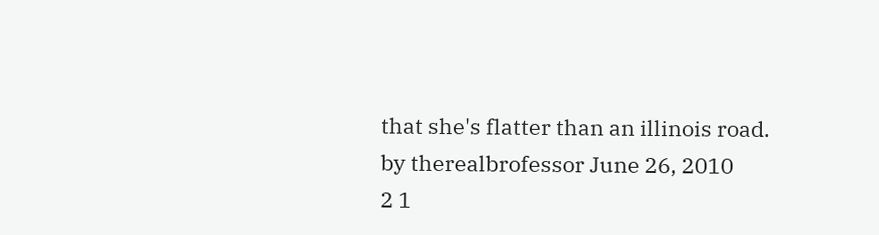that she's flatter than an illinois road.
by therealbrofessor June 26, 2010
2 1